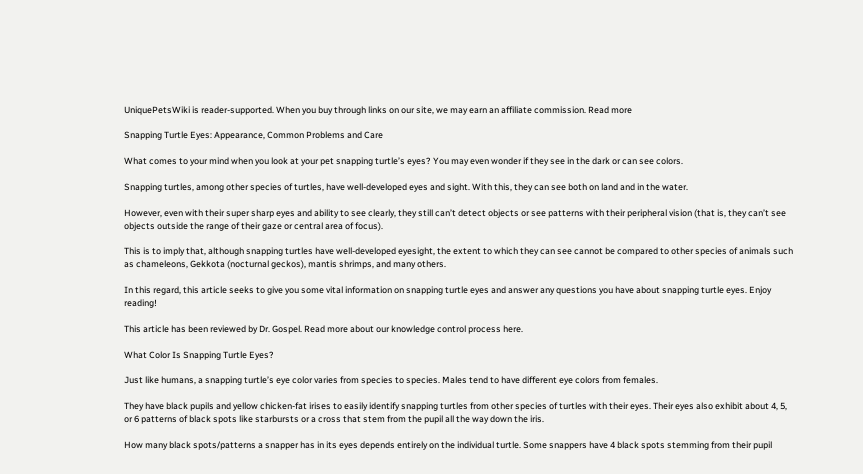UniquePetsWiki is reader-supported. When you buy through links on our site, we may earn an affiliate commission. Read more

Snapping Turtle Eyes: Appearance, Common Problems and Care

What comes to your mind when you look at your pet snapping turtle’s eyes? You may even wonder if they see in the dark or can see colors.

Snapping turtles, among other species of turtles, have well-developed eyes and sight. With this, they can see both on land and in the water.

However, even with their super sharp eyes and ability to see clearly, they still can’t detect objects or see patterns with their peripheral vision (that is, they can’t see objects outside the range of their gaze or central area of focus).

This is to imply that, although snapping turtles have well-developed eyesight, the extent to which they can see cannot be compared to other species of animals such as chameleons, Gekkota (nocturnal geckos), mantis shrimps, and many others.

In this regard, this article seeks to give you some vital information on snapping turtle eyes and answer any questions you have about snapping turtle eyes. Enjoy reading!

This article has been reviewed by Dr. Gospel. Read more about our knowledge control process here.

What Color Is Snapping Turtle Eyes?

Just like humans, a snapping turtle’s eye color varies from species to species. Males tend to have different eye colors from females.

They have black pupils and yellow chicken-fat irises to easily identify snapping turtles from other species of turtles with their eyes. Their eyes also exhibit about 4, 5, or 6 patterns of black spots like starbursts or a cross that stem from the pupil all the way down the iris.

How many black spots/patterns a snapper has in its eyes depends entirely on the individual turtle. Some snappers have 4 black spots stemming from their pupil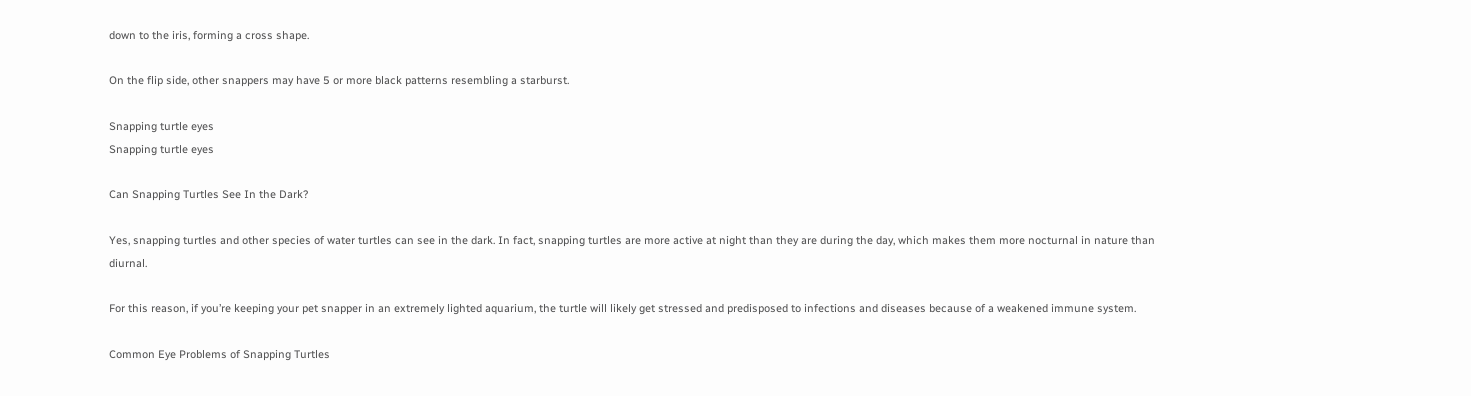down to the iris, forming a cross shape.

On the flip side, other snappers may have 5 or more black patterns resembling a starburst.

Snapping turtle eyes
Snapping turtle eyes

Can Snapping Turtles See In the Dark?

Yes, snapping turtles and other species of water turtles can see in the dark. In fact, snapping turtles are more active at night than they are during the day, which makes them more nocturnal in nature than diurnal.

For this reason, if you’re keeping your pet snapper in an extremely lighted aquarium, the turtle will likely get stressed and predisposed to infections and diseases because of a weakened immune system.

Common Eye Problems of Snapping Turtles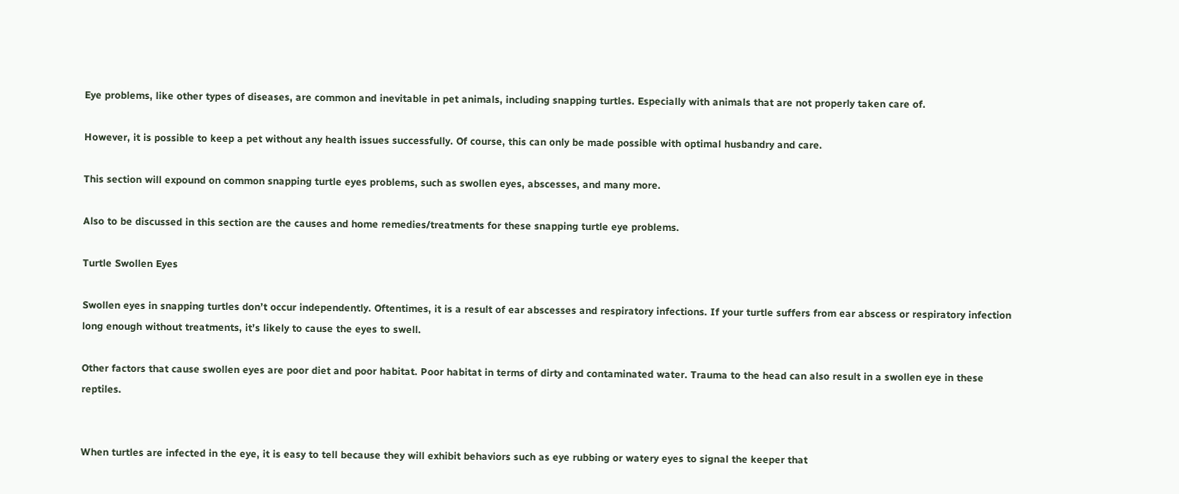Eye problems, like other types of diseases, are common and inevitable in pet animals, including snapping turtles. Especially with animals that are not properly taken care of.

However, it is possible to keep a pet without any health issues successfully. Of course, this can only be made possible with optimal husbandry and care.

This section will expound on common snapping turtle eyes problems, such as swollen eyes, abscesses, and many more.

Also to be discussed in this section are the causes and home remedies/treatments for these snapping turtle eye problems.

Turtle Swollen Eyes

Swollen eyes in snapping turtles don’t occur independently. Oftentimes, it is a result of ear abscesses and respiratory infections. If your turtle suffers from ear abscess or respiratory infection long enough without treatments, it’s likely to cause the eyes to swell.

Other factors that cause swollen eyes are poor diet and poor habitat. Poor habitat in terms of dirty and contaminated water. Trauma to the head can also result in a swollen eye in these reptiles.


When turtles are infected in the eye, it is easy to tell because they will exhibit behaviors such as eye rubbing or watery eyes to signal the keeper that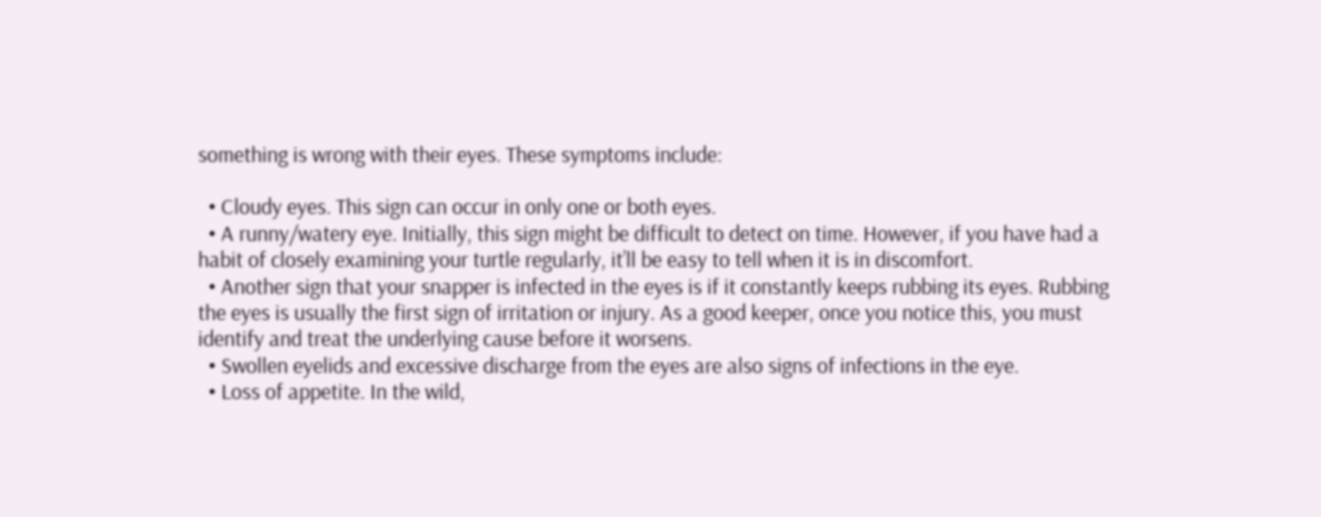something is wrong with their eyes. These symptoms include:

  • Cloudy eyes. This sign can occur in only one or both eyes.
  • A runny/watery eye. Initially, this sign might be difficult to detect on time. However, if you have had a habit of closely examining your turtle regularly, it’ll be easy to tell when it is in discomfort.
  • Another sign that your snapper is infected in the eyes is if it constantly keeps rubbing its eyes. Rubbing the eyes is usually the first sign of irritation or injury. As a good keeper, once you notice this, you must identify and treat the underlying cause before it worsens.
  • Swollen eyelids and excessive discharge from the eyes are also signs of infections in the eye.
  • Loss of appetite. In the wild,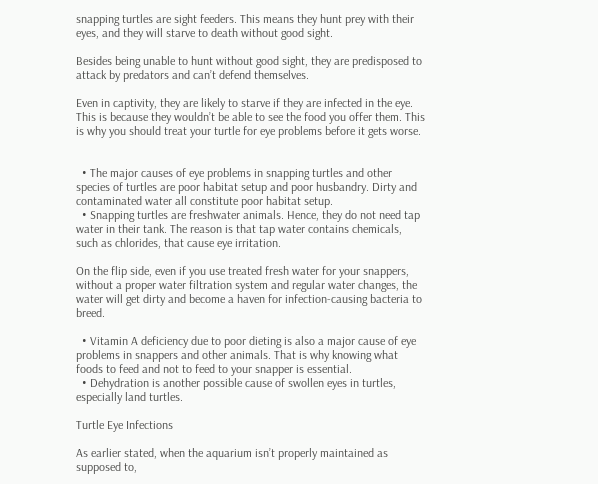snapping turtles are sight feeders. This means they hunt prey with their eyes, and they will starve to death without good sight.

Besides being unable to hunt without good sight, they are predisposed to attack by predators and can’t defend themselves.

Even in captivity, they are likely to starve if they are infected in the eye. This is because they wouldn’t be able to see the food you offer them. This is why you should treat your turtle for eye problems before it gets worse.


  • The major causes of eye problems in snapping turtles and other species of turtles are poor habitat setup and poor husbandry. Dirty and contaminated water all constitute poor habitat setup.
  • Snapping turtles are freshwater animals. Hence, they do not need tap water in their tank. The reason is that tap water contains chemicals, such as chlorides, that cause eye irritation.

On the flip side, even if you use treated fresh water for your snappers, without a proper water filtration system and regular water changes, the water will get dirty and become a haven for infection-causing bacteria to breed.

  • Vitamin A deficiency due to poor dieting is also a major cause of eye problems in snappers and other animals. That is why knowing what foods to feed and not to feed to your snapper is essential.
  • Dehydration is another possible cause of swollen eyes in turtles, especially land turtles.

Turtle Eye Infections

As earlier stated, when the aquarium isn’t properly maintained as supposed to,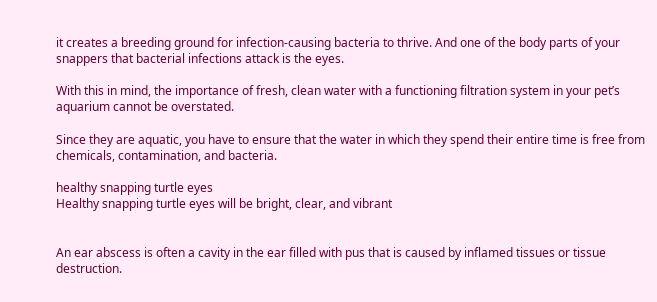it creates a breeding ground for infection-causing bacteria to thrive. And one of the body parts of your snappers that bacterial infections attack is the eyes.

With this in mind, the importance of fresh, clean water with a functioning filtration system in your pet’s aquarium cannot be overstated.

Since they are aquatic, you have to ensure that the water in which they spend their entire time is free from chemicals, contamination, and bacteria.

healthy snapping turtle eyes
Healthy snapping turtle eyes will be bright, clear, and vibrant


An ear abscess is often a cavity in the ear filled with pus that is caused by inflamed tissues or tissue destruction.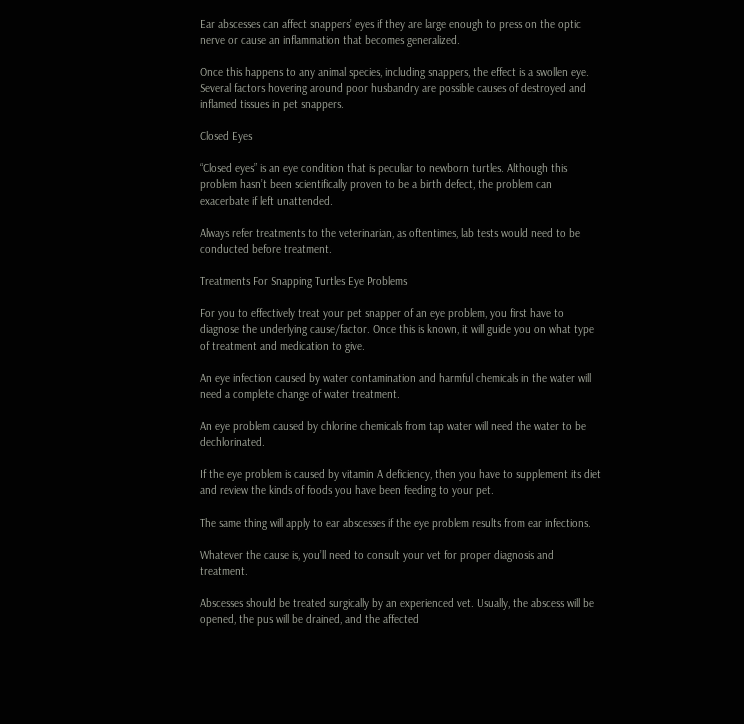Ear abscesses can affect snappers’ eyes if they are large enough to press on the optic nerve or cause an inflammation that becomes generalized.

Once this happens to any animal species, including snappers, the effect is a swollen eye. Several factors hovering around poor husbandry are possible causes of destroyed and inflamed tissues in pet snappers.

Closed Eyes

“Closed eyes” is an eye condition that is peculiar to newborn turtles. Although this problem hasn’t been scientifically proven to be a birth defect, the problem can exacerbate if left unattended.

Always refer treatments to the veterinarian, as oftentimes, lab tests would need to be conducted before treatment.

Treatments For Snapping Turtles Eye Problems

For you to effectively treat your pet snapper of an eye problem, you first have to diagnose the underlying cause/factor. Once this is known, it will guide you on what type of treatment and medication to give.

An eye infection caused by water contamination and harmful chemicals in the water will need a complete change of water treatment.

An eye problem caused by chlorine chemicals from tap water will need the water to be dechlorinated.

If the eye problem is caused by vitamin A deficiency, then you have to supplement its diet and review the kinds of foods you have been feeding to your pet.

The same thing will apply to ear abscesses if the eye problem results from ear infections.

Whatever the cause is, you’ll need to consult your vet for proper diagnosis and treatment.

Abscesses should be treated surgically by an experienced vet. Usually, the abscess will be opened, the pus will be drained, and the affected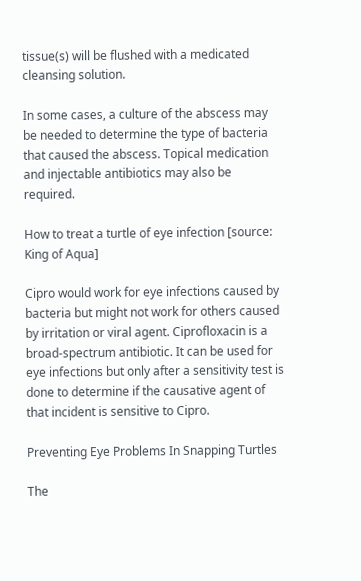tissue(s) will be flushed with a medicated cleansing solution.

In some cases, a culture of the abscess may be needed to determine the type of bacteria that caused the abscess. Topical medication and injectable antibiotics may also be required.

How to treat a turtle of eye infection [source: King of Aqua]

Cipro would work for eye infections caused by bacteria but might not work for others caused by irritation or viral agent. Ciprofloxacin is a broad-spectrum antibiotic. It can be used for eye infections but only after a sensitivity test is done to determine if the causative agent of that incident is sensitive to Cipro.

Preventing Eye Problems In Snapping Turtles

The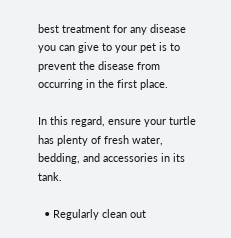best treatment for any disease you can give to your pet is to prevent the disease from occurring in the first place.

In this regard, ensure your turtle has plenty of fresh water, bedding, and accessories in its tank.

  • Regularly clean out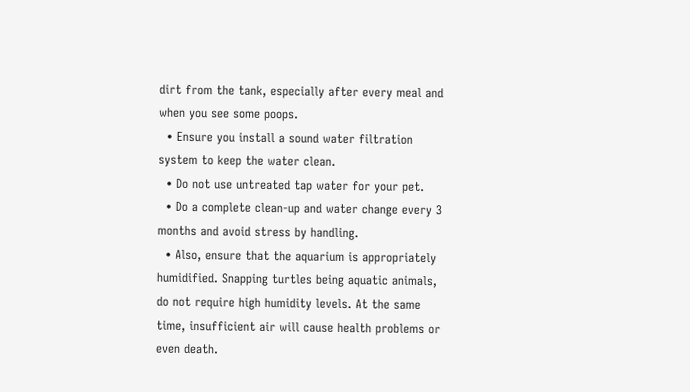dirt from the tank, especially after every meal and when you see some poops.
  • Ensure you install a sound water filtration system to keep the water clean.
  • Do not use untreated tap water for your pet.
  • Do a complete clean-up and water change every 3 months and avoid stress by handling.
  • Also, ensure that the aquarium is appropriately humidified. Snapping turtles being aquatic animals, do not require high humidity levels. At the same time, insufficient air will cause health problems or even death.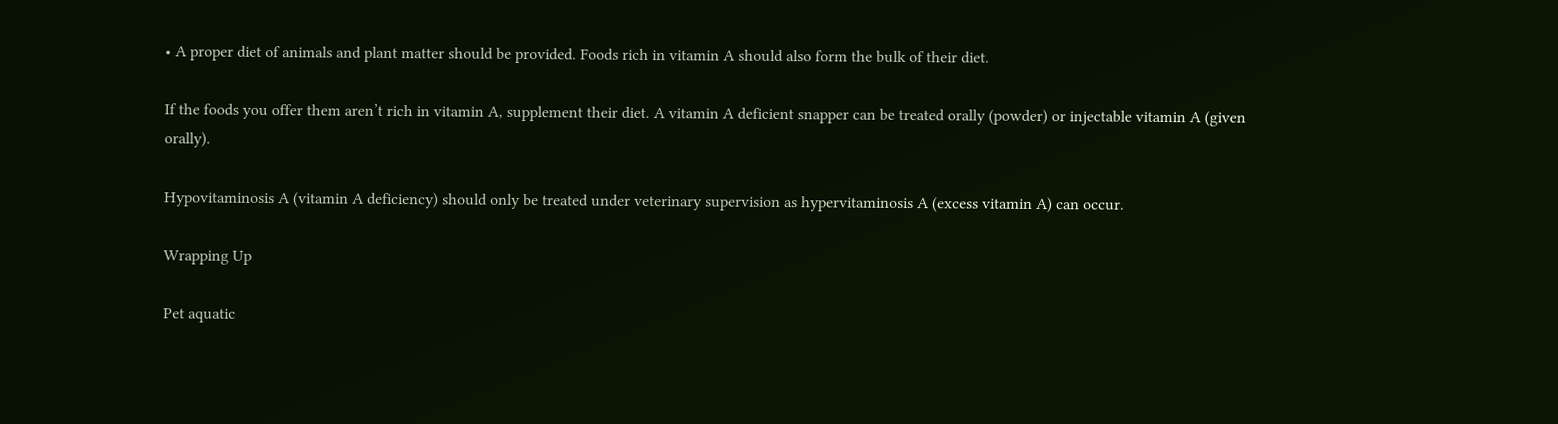• A proper diet of animals and plant matter should be provided. Foods rich in vitamin A should also form the bulk of their diet.

If the foods you offer them aren’t rich in vitamin A, supplement their diet. A vitamin A deficient snapper can be treated orally (powder) or injectable vitamin A (given orally).

Hypovitaminosis A (vitamin A deficiency) should only be treated under veterinary supervision as hypervitaminosis A (excess vitamin A) can occur.

Wrapping Up

Pet aquatic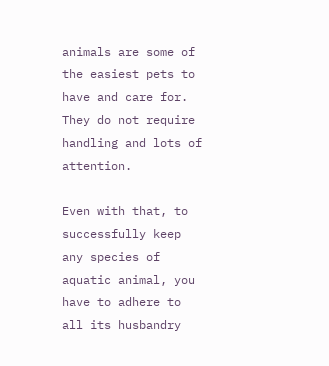animals are some of the easiest pets to have and care for. They do not require handling and lots of attention.

Even with that, to successfully keep any species of aquatic animal, you have to adhere to all its husbandry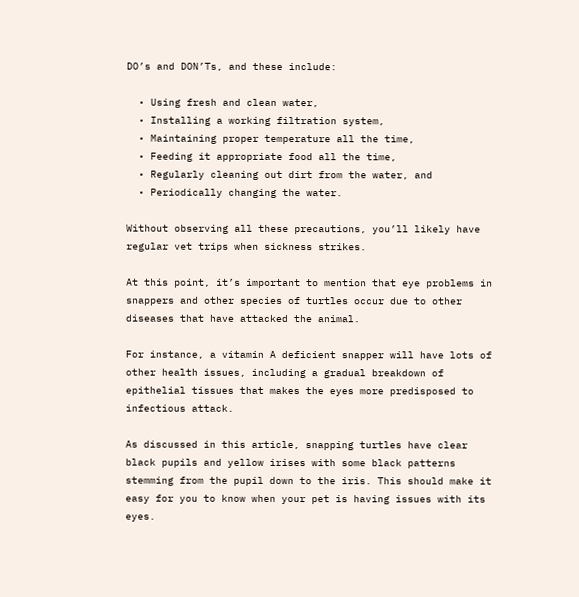DO’s and DON’Ts, and these include:

  • Using fresh and clean water,
  • Installing a working filtration system,
  • Maintaining proper temperature all the time,
  • Feeding it appropriate food all the time,
  • Regularly cleaning out dirt from the water, and
  • Periodically changing the water.

Without observing all these precautions, you’ll likely have regular vet trips when sickness strikes.

At this point, it’s important to mention that eye problems in snappers and other species of turtles occur due to other diseases that have attacked the animal.

For instance, a vitamin A deficient snapper will have lots of other health issues, including a gradual breakdown of epithelial tissues that makes the eyes more predisposed to infectious attack.

As discussed in this article, snapping turtles have clear black pupils and yellow irises with some black patterns stemming from the pupil down to the iris. This should make it easy for you to know when your pet is having issues with its eyes.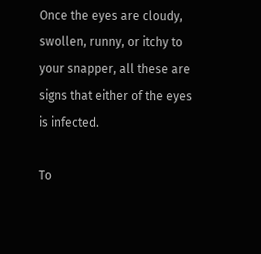Once the eyes are cloudy, swollen, runny, or itchy to your snapper, all these are signs that either of the eyes is infected.

To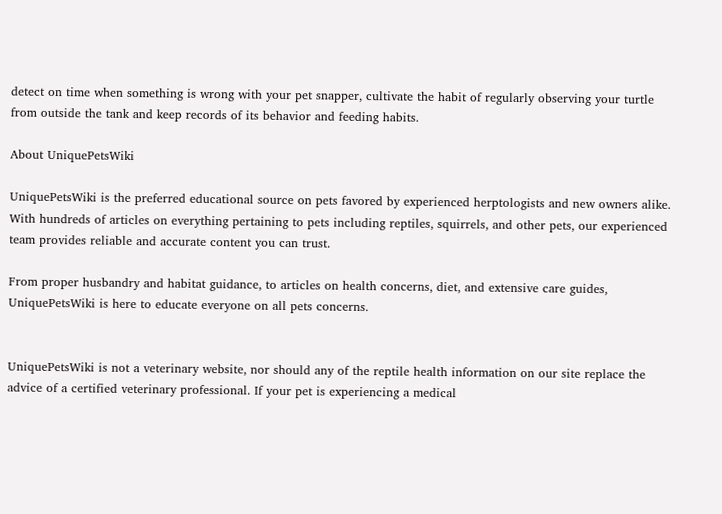detect on time when something is wrong with your pet snapper, cultivate the habit of regularly observing your turtle from outside the tank and keep records of its behavior and feeding habits.

About UniquePetsWiki

UniquePetsWiki is the preferred educational source on pets favored by experienced herptologists and new owners alike. With hundreds of articles on everything pertaining to pets including reptiles, squirrels, and other pets, our experienced team provides reliable and accurate content you can trust.

From proper husbandry and habitat guidance, to articles on health concerns, diet, and extensive care guides, UniquePetsWiki is here to educate everyone on all pets concerns.


UniquePetsWiki is not a veterinary website, nor should any of the reptile health information on our site replace the advice of a certified veterinary professional. If your pet is experiencing a medical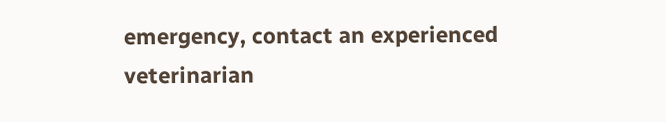emergency, contact an experienced veterinarian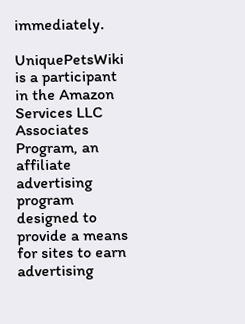immediately.

UniquePetsWiki is a participant in the Amazon Services LLC Associates Program, an affiliate advertising program designed to provide a means for sites to earn advertising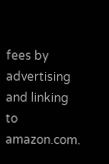fees by advertising and linking to amazon.com.